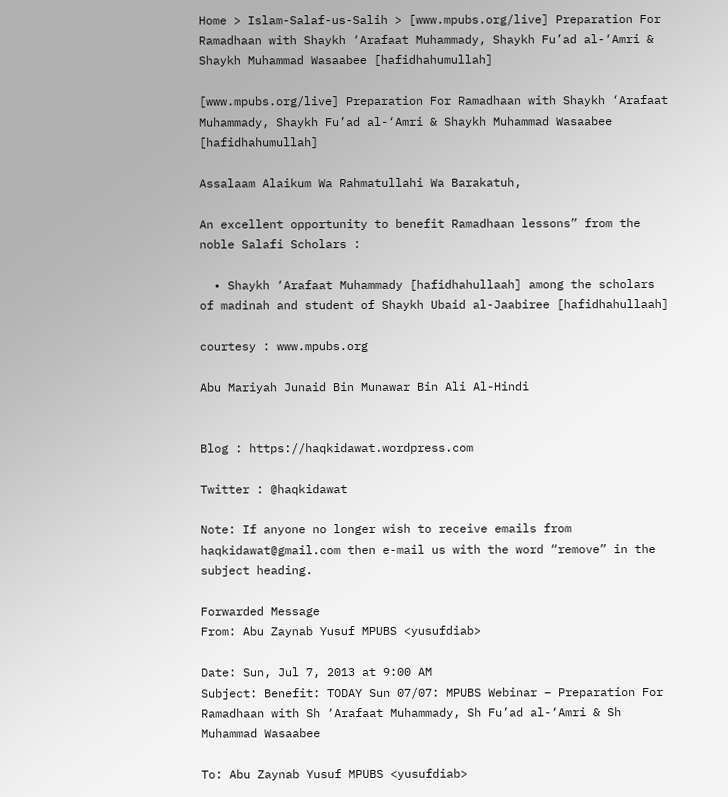Home > Islam-Salaf-us-Salih > [www.mpubs.org/live] Preparation For Ramadhaan with Shaykh ‘Arafaat Muhammady, Shaykh Fu’ad al-‘Amri & Shaykh Muhammad Wasaabee [hafidhahumullah]

[www.mpubs.org/live] Preparation For Ramadhaan with Shaykh ‘Arafaat Muhammady, Shaykh Fu’ad al-‘Amri & Shaykh Muhammad Wasaabee [hafidhahumullah]

Assalaam Alaikum Wa Rahmatullahi Wa Barakatuh,

An excellent opportunity to benefit Ramadhaan lessons” from the noble Salafi Scholars :

  • Shaykh ‘Arafaat Muhammady [hafidhahullaah] among the scholars of madinah and student of Shaykh Ubaid al-Jaabiree [hafidhahullaah]

courtesy : www.mpubs.org

Abu Mariyah Junaid Bin Munawar Bin Ali Al-Hindi


Blog : https://haqkidawat.wordpress.com

Twitter : @haqkidawat

Note: If anyone no longer wish to receive emails from haqkidawat@gmail.com then e-mail us with the word “remove” in the subject heading.

Forwarded Message
From: Abu Zaynab Yusuf MPUBS <yusufdiab>

Date: Sun, Jul 7, 2013 at 9:00 AM
Subject: Benefit: TODAY Sun 07/07: MPUBS Webinar – Preparation For Ramadhaan with Sh ‘Arafaat Muhammady, Sh Fu’ad al-‘Amri & Sh Muhammad Wasaabee

To: Abu Zaynab Yusuf MPUBS <yusufdiab>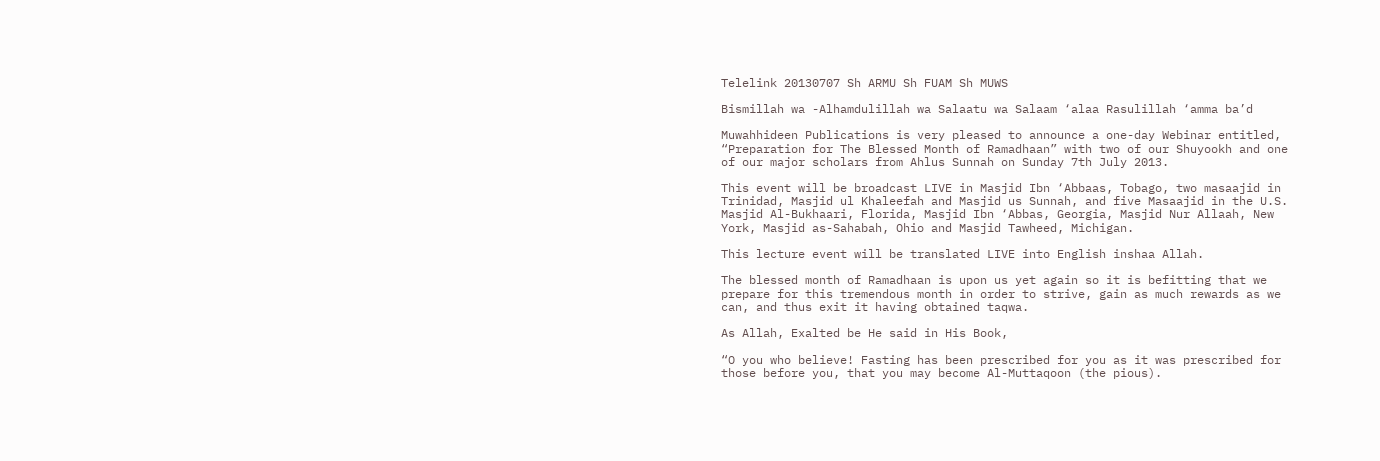Telelink 20130707 Sh ARMU Sh FUAM Sh MUWS

Bismillah wa -Alhamdulillah wa Salaatu wa Salaam ‘alaa Rasulillah ‘amma ba’d

Muwahhideen Publications is very pleased to announce a one-day Webinar entitled, “Preparation for The Blessed Month of Ramadhaan” with two of our Shuyookh and one of our major scholars from Ahlus Sunnah on Sunday 7th July 2013.

This event will be broadcast LIVE in Masjid Ibn ‘Abbaas, Tobago, two masaajid in Trinidad, Masjid ul Khaleefah and Masjid us Sunnah, and five Masaajid in the U.S. Masjid Al-Bukhaari, Florida, Masjid Ibn ‘Abbas, Georgia, Masjid Nur Allaah, New York, Masjid as-Sahabah, Ohio and Masjid Tawheed, Michigan.

This lecture event will be translated LIVE into English inshaa Allah.

The blessed month of Ramadhaan is upon us yet again so it is befitting that we prepare for this tremendous month in order to strive, gain as much rewards as we can, and thus exit it having obtained taqwa.

As Allah, Exalted be He said in His Book,

“O you who believe! Fasting has been prescribed for you as it was prescribed for those before you, that you may become Al-Muttaqoon (the pious).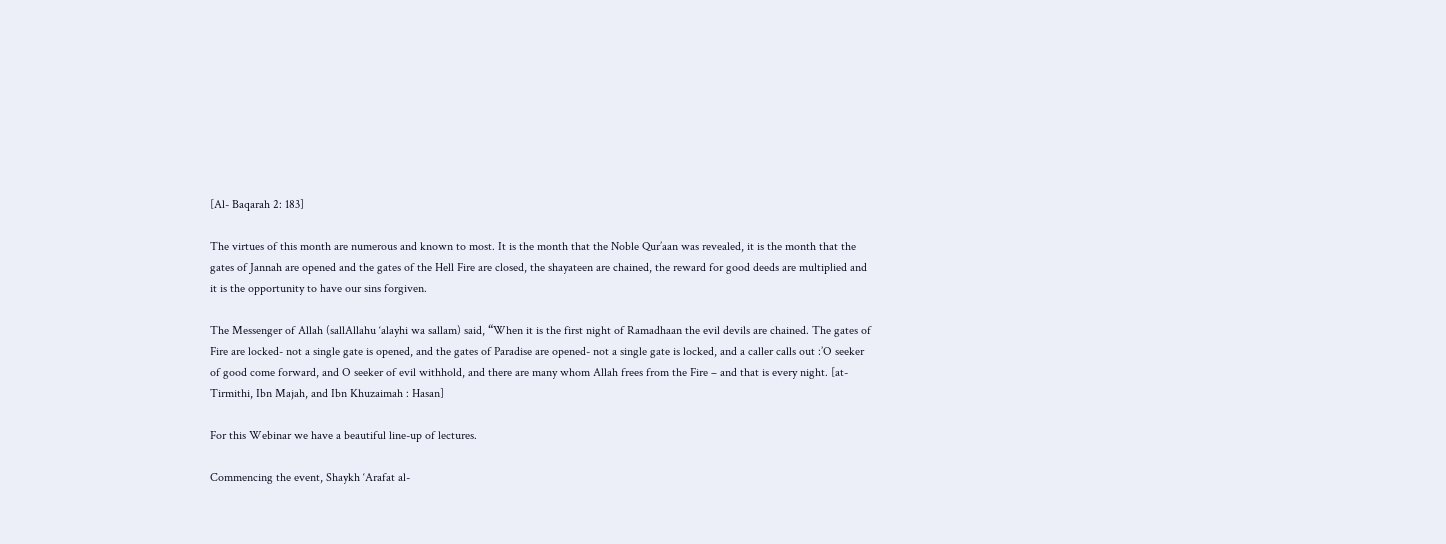[Al- Baqarah 2: 183]

The virtues of this month are numerous and known to most. It is the month that the Noble Qur’aan was revealed, it is the month that the gates of Jannah are opened and the gates of the Hell Fire are closed, the shayateen are chained, the reward for good deeds are multiplied and it is the opportunity to have our sins forgiven.

The Messenger of Allah (sallAllahu ‘alayhi wa sallam) said, “When it is the first night of Ramadhaan the evil devils are chained. The gates of Fire are locked- not a single gate is opened, and the gates of Paradise are opened- not a single gate is locked, and a caller calls out :’O seeker of good come forward, and O seeker of evil withhold, and there are many whom Allah frees from the Fire – and that is every night. [at-Tirmithi, Ibn Majah, and Ibn Khuzaimah : Hasan]

For this Webinar we have a beautiful line-up of lectures.

Commencing the event, Shaykh ‘Arafat al-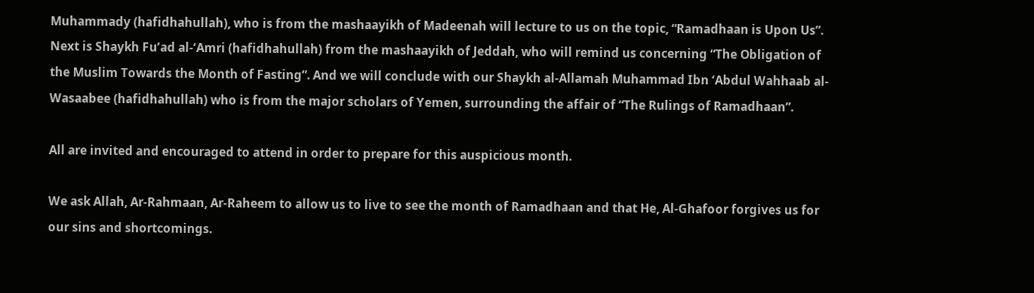Muhammady (hafidhahullah), who is from the mashaayikh of Madeenah will lecture to us on the topic, “Ramadhaan is Upon Us”. Next is Shaykh Fu’ad al-‘Amri (hafidhahullah) from the mashaayikh of Jeddah, who will remind us concerning “The Obligation of the Muslim Towards the Month of Fasting”. And we will conclude with our Shaykh al-Allamah Muhammad Ibn ‘Abdul Wahhaab al-Wasaabee (hafidhahullah) who is from the major scholars of Yemen, surrounding the affair of “The Rulings of Ramadhaan”.

All are invited and encouraged to attend in order to prepare for this auspicious month.

We ask Allah, Ar-Rahmaan, Ar-Raheem to allow us to live to see the month of Ramadhaan and that He, Al-Ghafoor forgives us for our sins and shortcomings.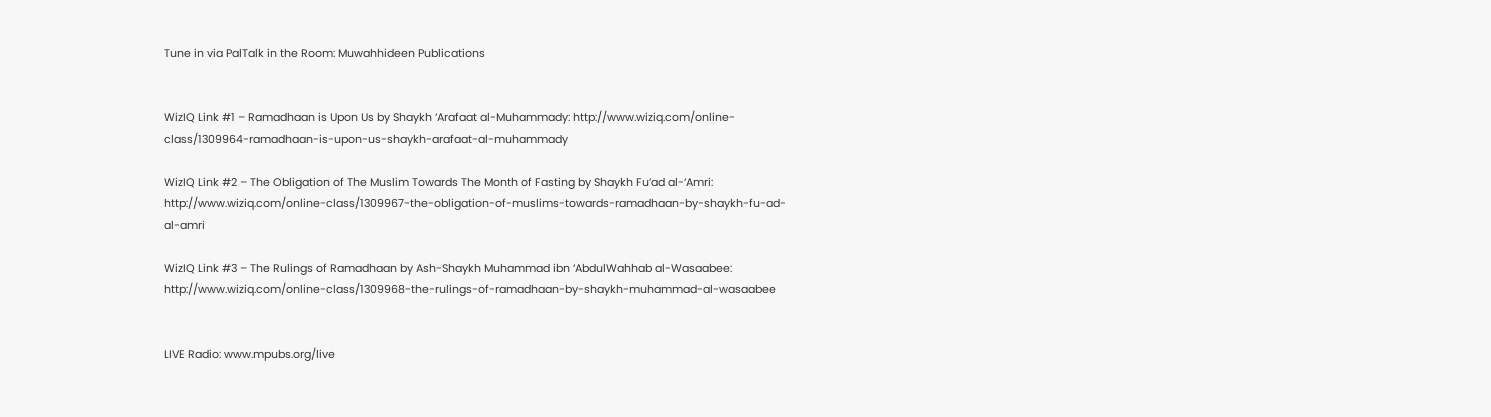Tune in via PalTalk in the Room: Muwahhideen Publications


WizIQ Link #1 – Ramadhaan is Upon Us by Shaykh ‘Arafaat al-Muhammady: http://www.wiziq.com/online-class/1309964-ramadhaan-is-upon-us-shaykh-arafaat-al-muhammady

WizIQ Link #2 – The Obligation of The Muslim Towards The Month of Fasting by Shaykh Fu’ad al-‘Amri: http://www.wiziq.com/online-class/1309967-the-obligation-of-muslims-towards-ramadhaan-by-shaykh-fu-ad-al-amri

WizIQ Link #3 – The Rulings of Ramadhaan by Ash-Shaykh Muhammad ibn ‘AbdulWahhab al-Wasaabee: http://www.wiziq.com/online-class/1309968-the-rulings-of-ramadhaan-by-shaykh-muhammad-al-wasaabee


LIVE Radio: www.mpubs.org/live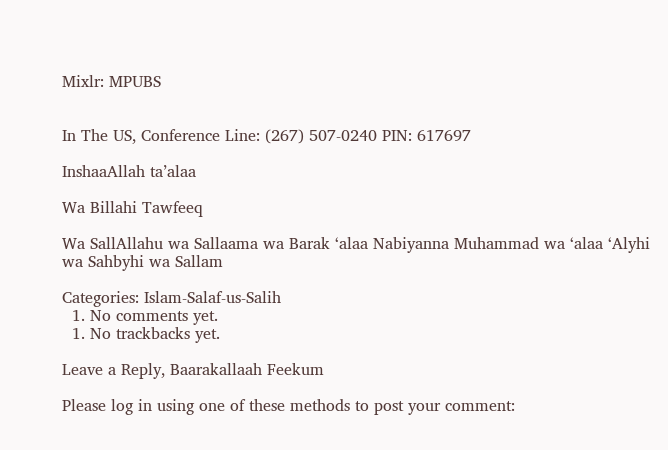Mixlr: MPUBS


In The US, Conference Line: (267) 507-0240 PIN: 617697

InshaaAllah ta’alaa

Wa Billahi Tawfeeq

Wa SallAllahu wa Sallaama wa Barak ‘alaa Nabiyanna Muhammad wa ‘alaa ‘Alyhi wa Sahbyhi wa Sallam

Categories: Islam-Salaf-us-Salih
  1. No comments yet.
  1. No trackbacks yet.

Leave a Reply, Baarakallaah Feekum

Please log in using one of these methods to post your comment: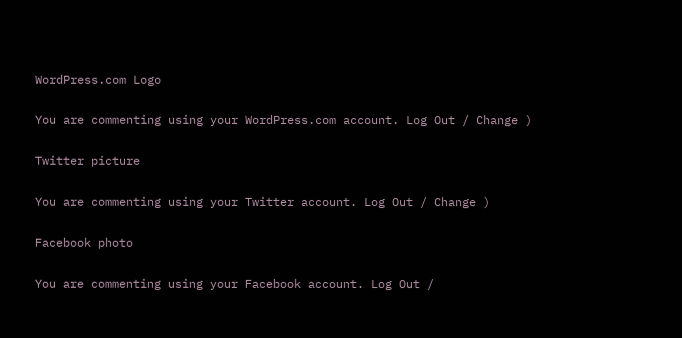WordPress.com Logo

You are commenting using your WordPress.com account. Log Out / Change )

Twitter picture

You are commenting using your Twitter account. Log Out / Change )

Facebook photo

You are commenting using your Facebook account. Log Out /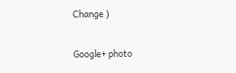Change )

Google+ photo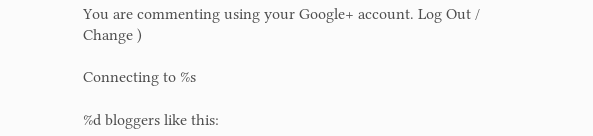You are commenting using your Google+ account. Log Out / Change )

Connecting to %s

%d bloggers like this: